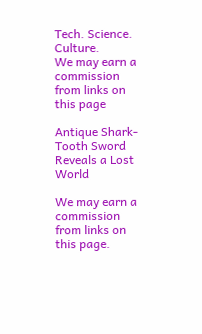Tech. Science. Culture.
We may earn a commission from links on this page

Antique Shark-Tooth Sword Reveals a Lost World

We may earn a commission from links on this page.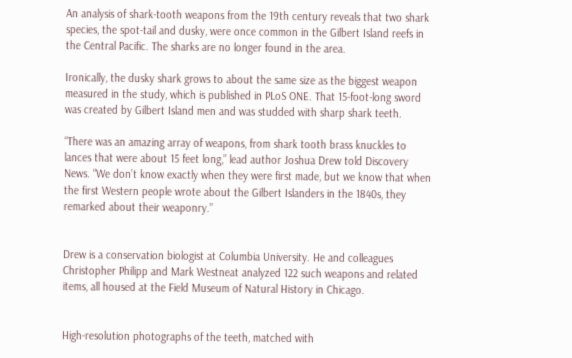An analysis of shark-tooth weapons from the 19th century reveals that two shark species, the spot-tail and dusky, were once common in the Gilbert Island reefs in the Central Pacific. The sharks are no longer found in the area.

Ironically, the dusky shark grows to about the same size as the biggest weapon measured in the study, which is published in PLoS ONE. That 15-foot-long sword was created by Gilbert Island men and was studded with sharp shark teeth.

“There was an amazing array of weapons, from shark tooth brass knuckles to lances that were about 15 feet long,” lead author Joshua Drew told Discovery News. “We don’t know exactly when they were first made, but we know that when the first Western people wrote about the Gilbert Islanders in the 1840s, they remarked about their weaponry.”


Drew is a conservation biologist at Columbia University. He and colleagues Christopher Philipp and Mark Westneat analyzed 122 such weapons and related items, all housed at the Field Museum of Natural History in Chicago.


High-resolution photographs of the teeth, matched with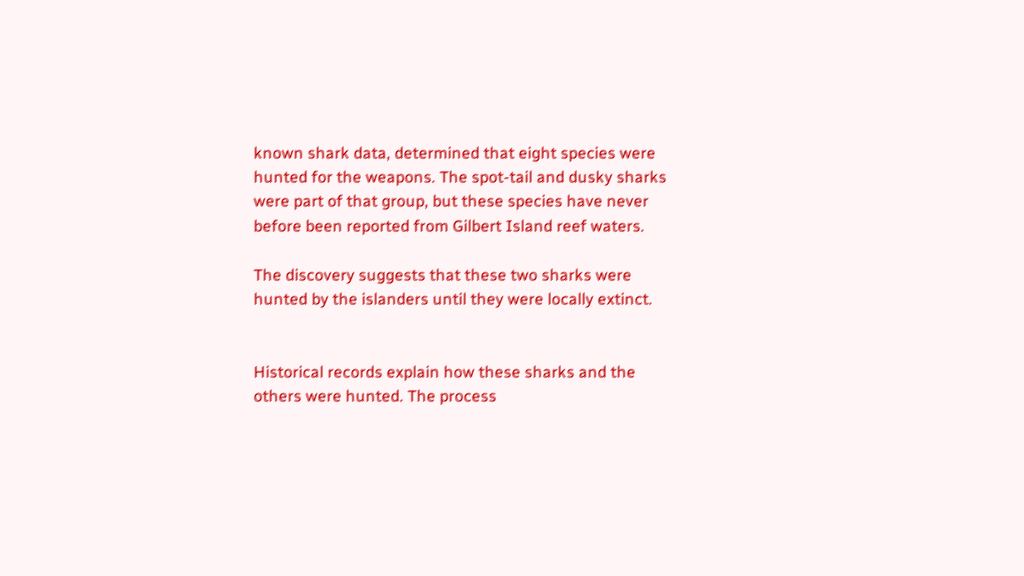known shark data, determined that eight species were hunted for the weapons. The spot-tail and dusky sharks were part of that group, but these species have never before been reported from Gilbert Island reef waters.

The discovery suggests that these two sharks were hunted by the islanders until they were locally extinct.


Historical records explain how these sharks and the others were hunted. The process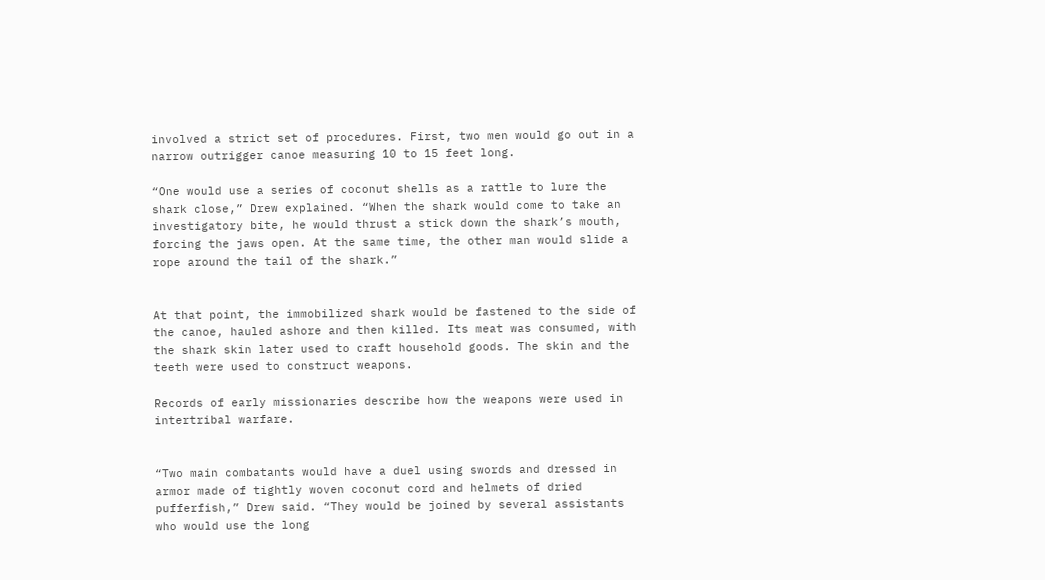involved a strict set of procedures. First, two men would go out in a narrow outrigger canoe measuring 10 to 15 feet long.

“One would use a series of coconut shells as a rattle to lure the shark close,” Drew explained. “When the shark would come to take an investigatory bite, he would thrust a stick down the shark’s mouth, forcing the jaws open. At the same time, the other man would slide a rope around the tail of the shark.”


At that point, the immobilized shark would be fastened to the side of the canoe, hauled ashore and then killed. Its meat was consumed, with the shark skin later used to craft household goods. The skin and the teeth were used to construct weapons.

Records of early missionaries describe how the weapons were used in intertribal warfare.


“Two main combatants would have a duel using swords and dressed in armor made of tightly woven coconut cord and helmets of dried pufferfish,” Drew said. “They would be joined by several assistants who would use the long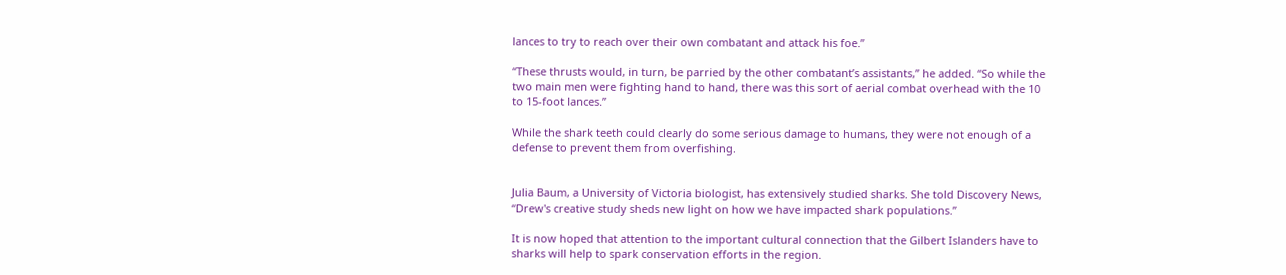lances to try to reach over their own combatant and attack his foe.”

“These thrusts would, in turn, be parried by the other combatant’s assistants,” he added. “So while the two main men were fighting hand to hand, there was this sort of aerial combat overhead with the 10 to 15-foot lances.”

While the shark teeth could clearly do some serious damage to humans, they were not enough of a defense to prevent them from overfishing.


Julia Baum, a University of Victoria biologist, has extensively studied sharks. She told Discovery News, “Drew's creative study sheds new light on how we have impacted shark populations.”

It is now hoped that attention to the important cultural connection that the Gilbert Islanders have to sharks will help to spark conservation efforts in the region.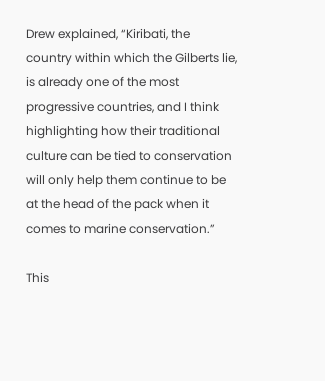Drew explained, “Kiribati, the country within which the Gilberts lie, is already one of the most progressive countries, and I think highlighting how their traditional culture can be tied to conservation will only help them continue to be at the head of the pack when it comes to marine conservation.”

This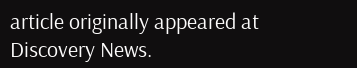article originally appeared at Discovery News.